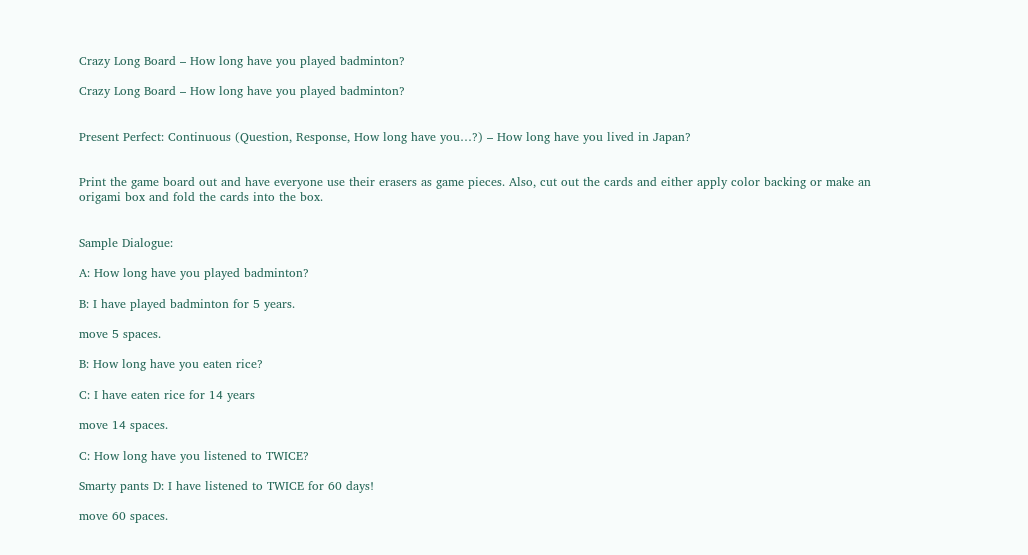Crazy Long Board – How long have you played badminton?

Crazy Long Board – How long have you played badminton?


Present Perfect: Continuous (Question, Response, How long have you…?) – How long have you lived in Japan?


Print the game board out and have everyone use their erasers as game pieces. Also, cut out the cards and either apply color backing or make an origami box and fold the cards into the box.


Sample Dialogue:

A: How long have you played badminton?

B: I have played badminton for 5 years.

move 5 spaces.

B: How long have you eaten rice?

C: I have eaten rice for 14 years

move 14 spaces.

C: How long have you listened to TWICE?

Smarty pants D: I have listened to TWICE for 60 days!

move 60 spaces.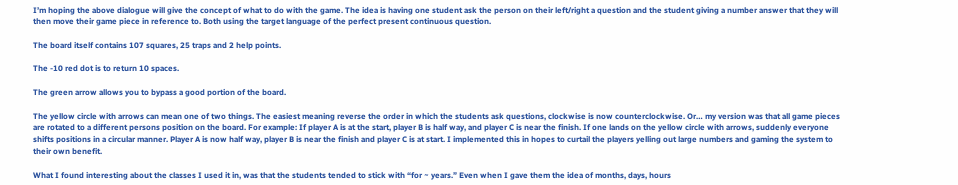I’m hoping the above dialogue will give the concept of what to do with the game. The idea is having one student ask the person on their left/right a question and the student giving a number answer that they will then move their game piece in reference to. Both using the target language of the perfect present continuous question.

The board itself contains 107 squares, 25 traps and 2 help points.

The -10 red dot is to return 10 spaces.

The green arrow allows you to bypass a good portion of the board.

The yellow circle with arrows can mean one of two things. The easiest meaning reverse the order in which the students ask questions, clockwise is now counterclockwise. Or… my version was that all game pieces are rotated to a different persons position on the board. For example: If player A is at the start, player B is half way, and player C is near the finish. If one lands on the yellow circle with arrows, suddenly everyone shifts positions in a circular manner. Player A is now half way, player B is near the finish and player C is at start. I implemented this in hopes to curtail the players yelling out large numbers and gaming the system to their own benefit.

What I found interesting about the classes I used it in, was that the students tended to stick with “for ~ years.” Even when I gave them the idea of months, days, hours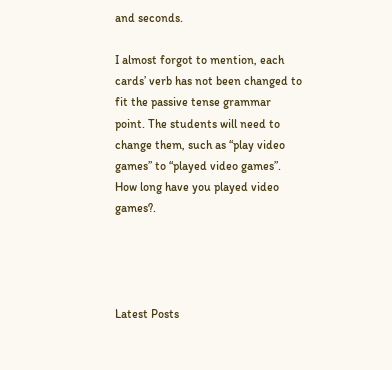and seconds.

I almost forgot to mention, each cards’ verb has not been changed to fit the passive tense grammar point. The students will need to change them, such as “play video games” to “played video games”. How long have you played video games?.




Latest Posts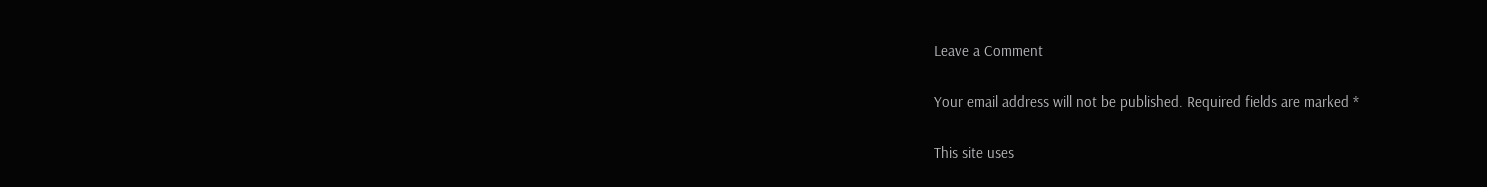Leave a Comment

Your email address will not be published. Required fields are marked *

This site uses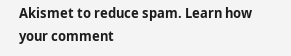Akismet to reduce spam. Learn how your comment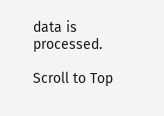data is processed.

Scroll to Top